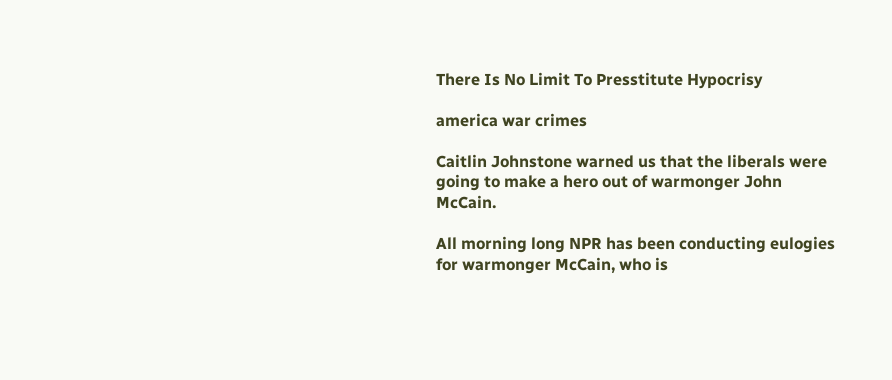There Is No Limit To Presstitute Hypocrisy

america war crimes

Caitlin Johnstone warned us that the liberals were going to make a hero out of warmonger John McCain.

All morning long NPR has been conducting eulogies for warmonger McCain, who is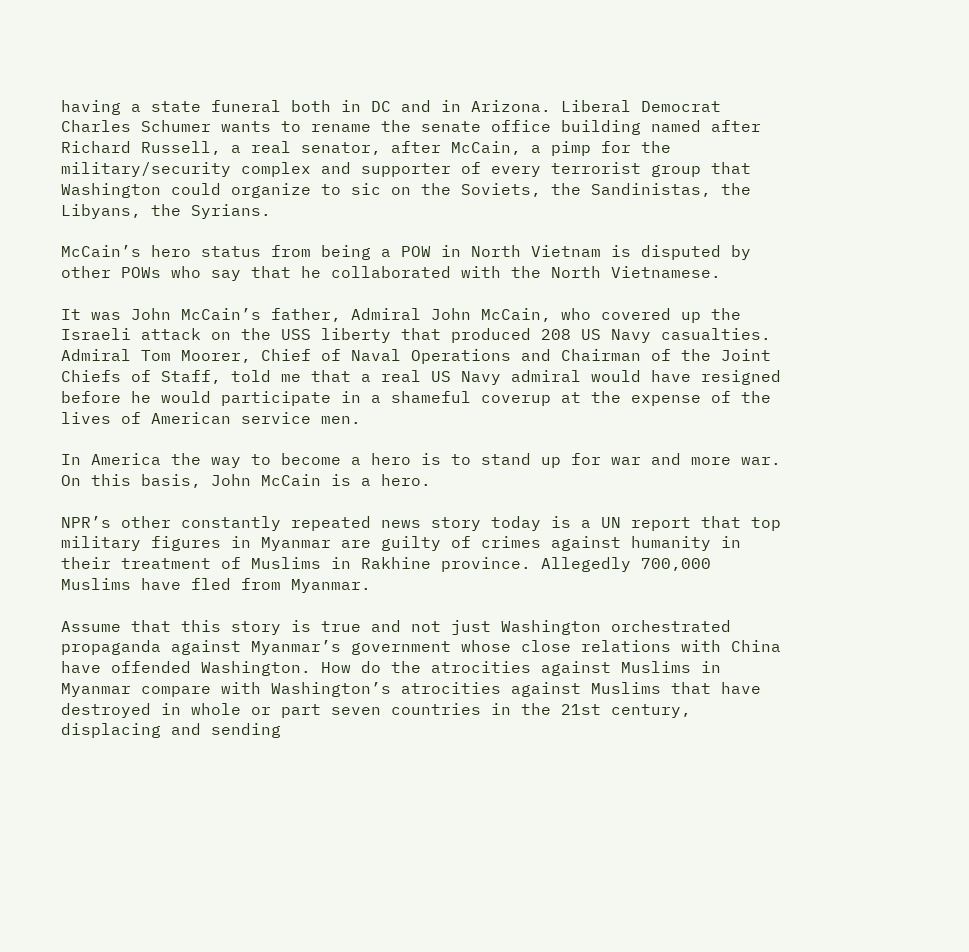having a state funeral both in DC and in Arizona. Liberal Democrat Charles Schumer wants to rename the senate office building named after Richard Russell, a real senator, after McCain, a pimp for the military/security complex and supporter of every terrorist group that Washington could organize to sic on the Soviets, the Sandinistas, the Libyans, the Syrians.

McCain’s hero status from being a POW in North Vietnam is disputed by other POWs who say that he collaborated with the North Vietnamese.

It was John McCain’s father, Admiral John McCain, who covered up the Israeli attack on the USS liberty that produced 208 US Navy casualties. Admiral Tom Moorer, Chief of Naval Operations and Chairman of the Joint Chiefs of Staff, told me that a real US Navy admiral would have resigned before he would participate in a shameful coverup at the expense of the lives of American service men.

In America the way to become a hero is to stand up for war and more war. On this basis, John McCain is a hero.

NPR’s other constantly repeated news story today is a UN report that top military figures in Myanmar are guilty of crimes against humanity in their treatment of Muslims in Rakhine province. Allegedly 700,000 Muslims have fled from Myanmar.

Assume that this story is true and not just Washington orchestrated propaganda against Myanmar’s government whose close relations with China have offended Washington. How do the atrocities against Muslims in Myanmar compare with Washington’s atrocities against Muslims that have destroyed in whole or part seven countries in the 21st century, displacing and sending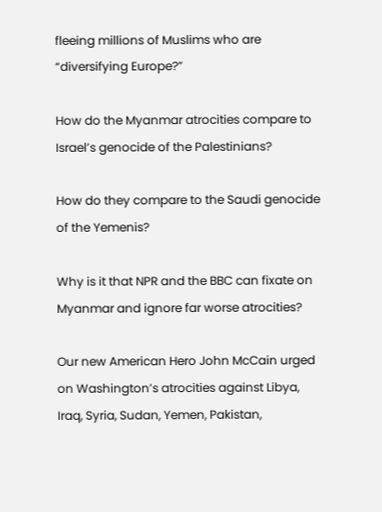fleeing millions of Muslims who are “diversifying Europe?”

How do the Myanmar atrocities compare to Israel’s genocide of the Palestinians?

How do they compare to the Saudi genocide of the Yemenis?

Why is it that NPR and the BBC can fixate on Myanmar and ignore far worse atrocities?

Our new American Hero John McCain urged on Washington’s atrocities against Libya, Iraq, Syria, Sudan, Yemen, Pakistan,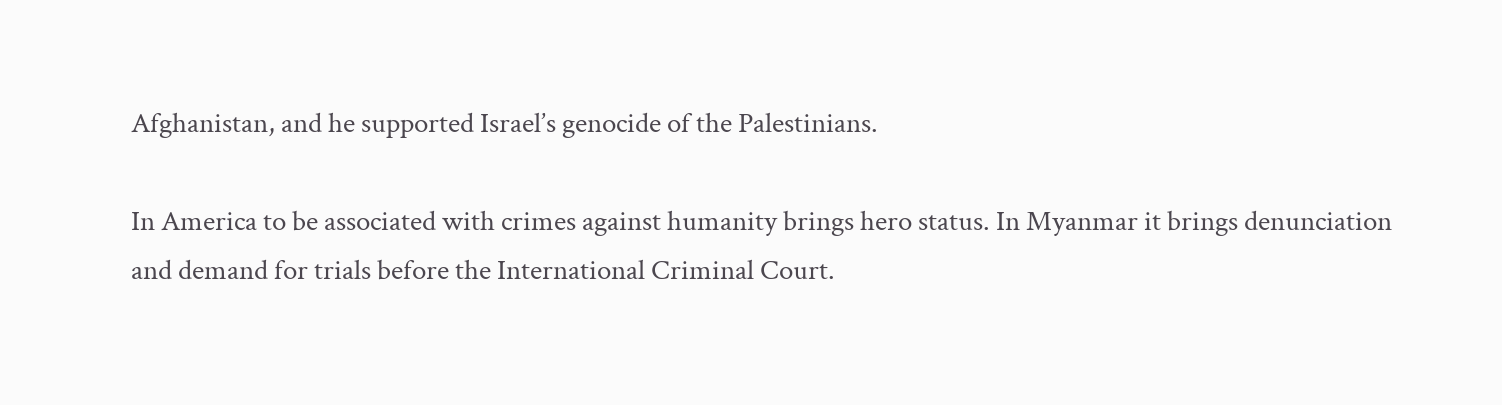Afghanistan, and he supported Israel’s genocide of the Palestinians.

In America to be associated with crimes against humanity brings hero status. In Myanmar it brings denunciation and demand for trials before the International Criminal Court.